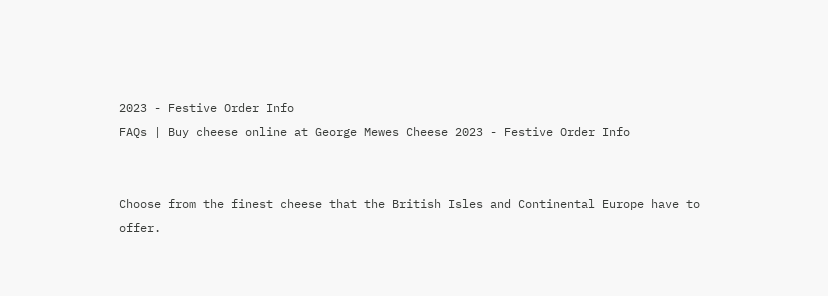2023 - Festive Order Info
FAQs | Buy cheese online at George Mewes Cheese 2023 - Festive Order Info


Choose from the finest cheese that the British Isles and Continental Europe have to offer.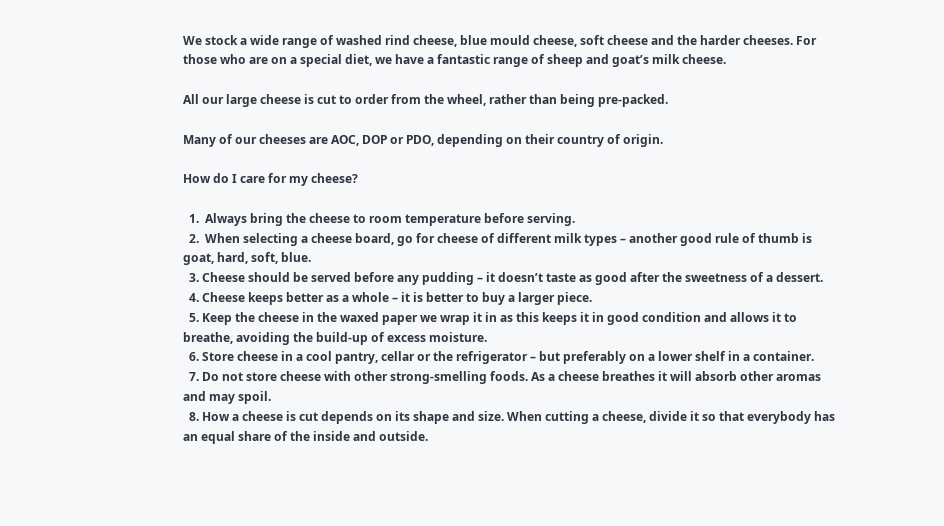We stock a wide range of washed rind cheese, blue mould cheese, soft cheese and the harder cheeses. For those who are on a special diet, we have a fantastic range of sheep and goat’s milk cheese.

All our large cheese is cut to order from the wheel, rather than being pre-packed.

Many of our cheeses are AOC, DOP or PDO, depending on their country of origin.

How do I care for my cheese?

  1.  Always bring the cheese to room temperature before serving.
  2.  When selecting a cheese board, go for cheese of different milk types – another good rule of thumb is goat, hard, soft, blue.
  3. Cheese should be served before any pudding – it doesn’t taste as good after the sweetness of a dessert.
  4. Cheese keeps better as a whole – it is better to buy a larger piece.
  5. Keep the cheese in the waxed paper we wrap it in as this keeps it in good condition and allows it to breathe, avoiding the build-up of excess moisture.
  6. Store cheese in a cool pantry, cellar or the refrigerator – but preferably on a lower shelf in a container.
  7. Do not store cheese with other strong-smelling foods. As a cheese breathes it will absorb other aromas and may spoil.
  8. How a cheese is cut depends on its shape and size. When cutting a cheese, divide it so that everybody has an equal share of the inside and outside.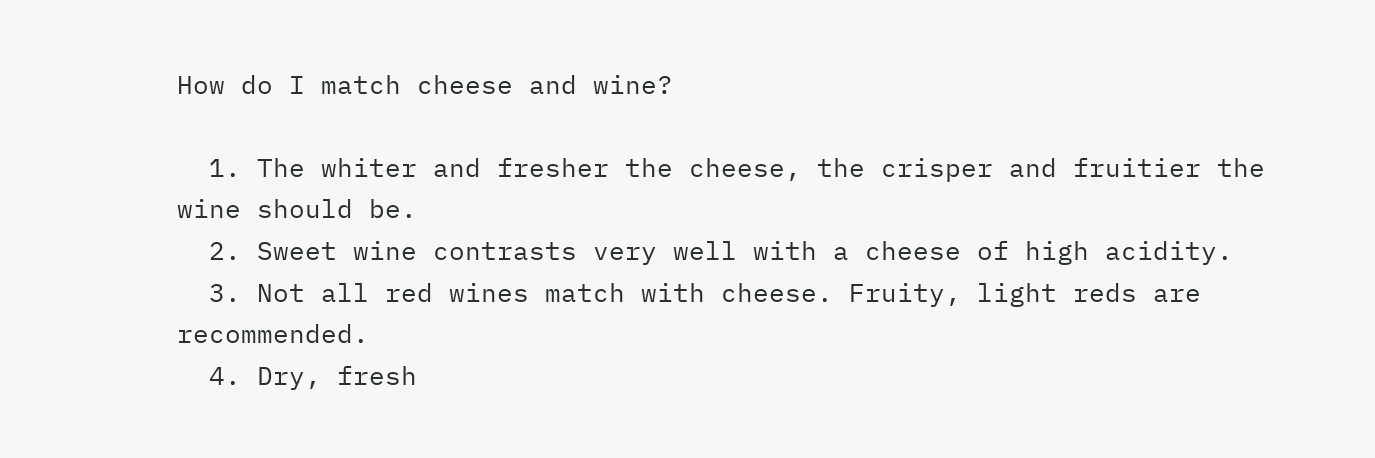How do I match cheese and wine?

  1. The whiter and fresher the cheese, the crisper and fruitier the wine should be.
  2. Sweet wine contrasts very well with a cheese of high acidity.
  3. Not all red wines match with cheese. Fruity, light reds are recommended.
  4. Dry, fresh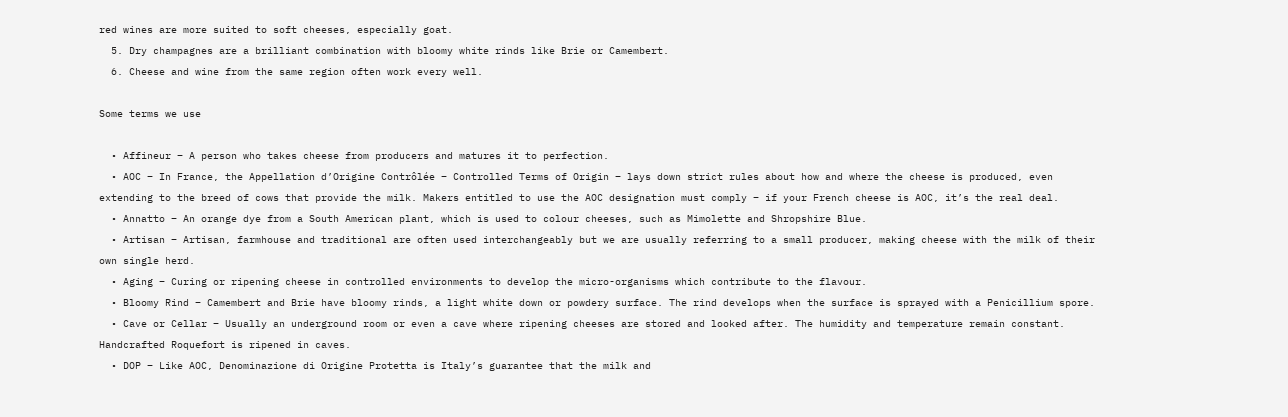red wines are more suited to soft cheeses, especially goat.
  5. Dry champagnes are a brilliant combination with bloomy white rinds like Brie or Camembert.
  6. Cheese and wine from the same region often work every well.

Some terms we use

  • Affineur – A person who takes cheese from producers and matures it to perfection.
  • AOC – In France, the Appellation d’Origine Contrôlée – Controlled Terms of Origin – lays down strict rules about how and where the cheese is produced, even extending to the breed of cows that provide the milk. Makers entitled to use the AOC designation must comply – if your French cheese is AOC, it’s the real deal.
  • Annatto – An orange dye from a South American plant, which is used to colour cheeses, such as Mimolette and Shropshire Blue.
  • Artisan – Artisan, farmhouse and traditional are often used interchangeably but we are usually referring to a small producer, making cheese with the milk of their own single herd.
  • Aging – Curing or ripening cheese in controlled environments to develop the micro-organisms which contribute to the flavour.
  • Bloomy Rind – Camembert and Brie have bloomy rinds, a light white down or powdery surface. The rind develops when the surface is sprayed with a Penicillium spore.
  • Cave or Cellar – Usually an underground room or even a cave where ripening cheeses are stored and looked after. The humidity and temperature remain constant. Handcrafted Roquefort is ripened in caves.
  • DOP – Like AOC, Denominazione di Origine Protetta is Italy’s guarantee that the milk and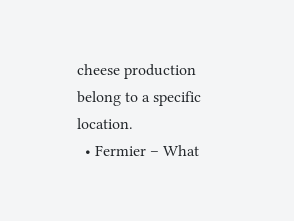cheese production belong to a specific location.
  • Fermier – What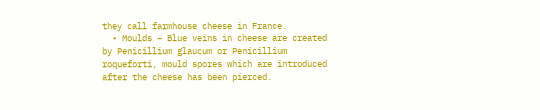they call farmhouse cheese in France.
  • Moulds – Blue veins in cheese are created by Penicillium glaucum or Penicillium roqueforti, mould spores which are introduced after the cheese has been pierced.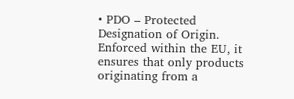• PDO – Protected Designation of Origin. Enforced within the EU, it ensures that only products originating from a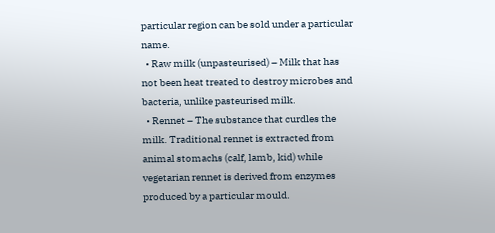particular region can be sold under a particular name.
  • Raw milk (unpasteurised) – Milk that has not been heat treated to destroy microbes and bacteria, unlike pasteurised milk.
  • Rennet – The substance that curdles the milk. Traditional rennet is extracted from animal stomachs (calf, lamb, kid) while vegetarian rennet is derived from enzymes produced by a particular mould.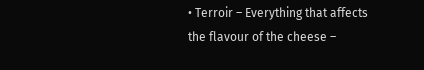• Terroir – Everything that affects the flavour of the cheese –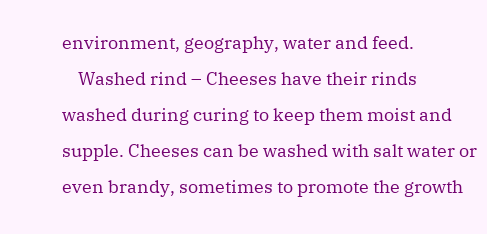environment, geography, water and feed.
    Washed rind – Cheeses have their rinds washed during curing to keep them moist and supple. Cheeses can be washed with salt water or even brandy, sometimes to promote the growth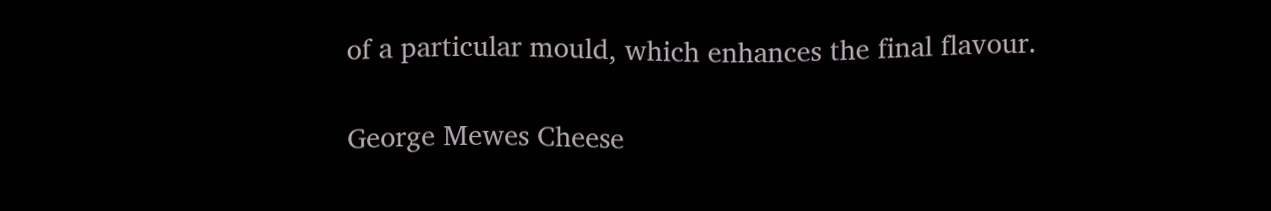of a particular mould, which enhances the final flavour.

George Mewes Cheese